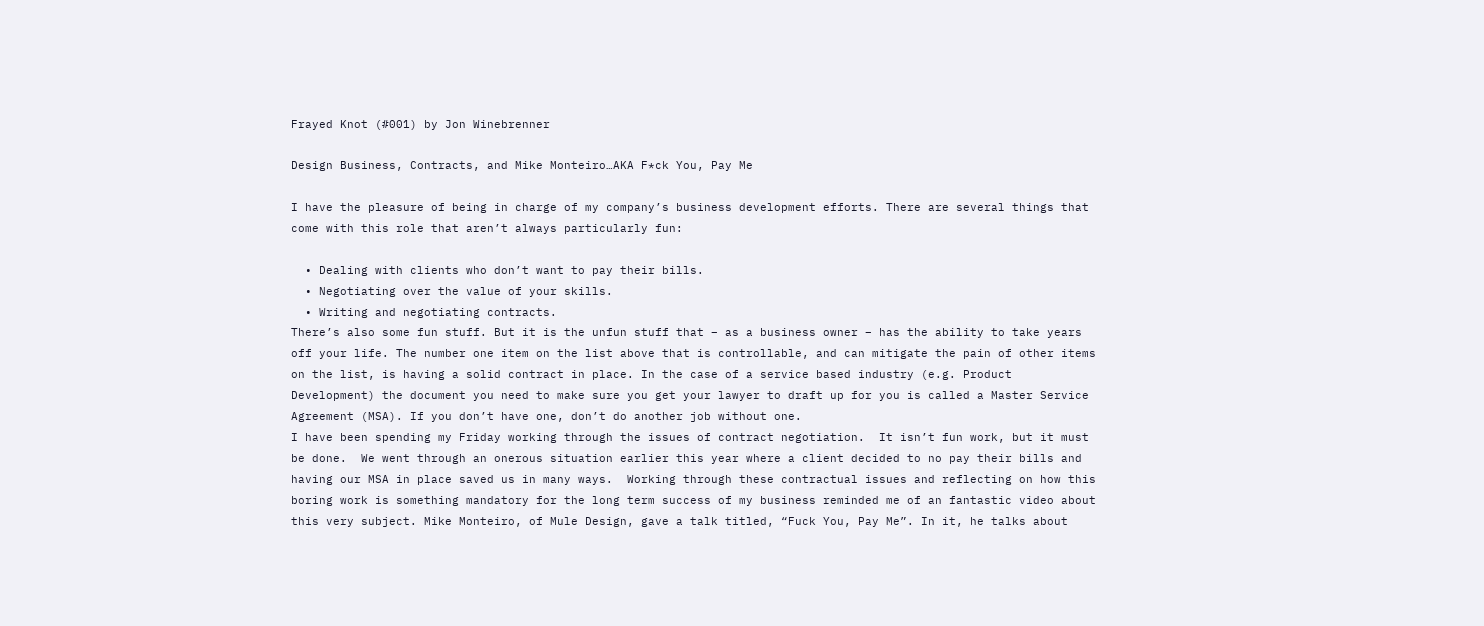Frayed Knot (#001) by Jon Winebrenner

Design Business, Contracts, and Mike Monteiro…AKA F*ck You, Pay Me

I have the pleasure of being in charge of my company’s business development efforts. There are several things that come with this role that aren’t always particularly fun:

  • Dealing with clients who don’t want to pay their bills.
  • Negotiating over the value of your skills.
  • Writing and negotiating contracts.
There’s also some fun stuff. But it is the unfun stuff that – as a business owner – has the ability to take years off your life. The number one item on the list above that is controllable, and can mitigate the pain of other items on the list, is having a solid contract in place. In the case of a service based industry (e.g. Product Development) the document you need to make sure you get your lawyer to draft up for you is called a Master Service Agreement (MSA). If you don’t have one, don’t do another job without one.
I have been spending my Friday working through the issues of contract negotiation.  It isn’t fun work, but it must be done.  We went through an onerous situation earlier this year where a client decided to no pay their bills and having our MSA in place saved us in many ways.  Working through these contractual issues and reflecting on how this boring work is something mandatory for the long term success of my business reminded me of an fantastic video about this very subject. Mike Monteiro, of Mule Design, gave a talk titled, “Fuck You, Pay Me”. In it, he talks about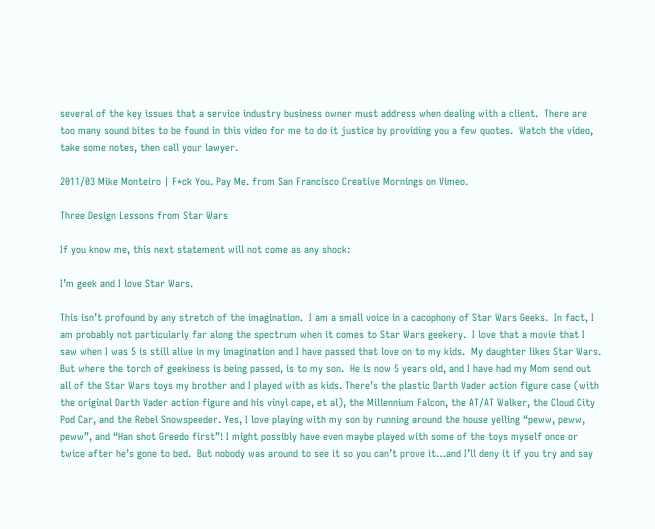several of the key issues that a service industry business owner must address when dealing with a client.  There are too many sound bites to be found in this video for me to do it justice by providing you a few quotes.  Watch the video, take some notes, then call your lawyer.

2011/03 Mike Monteiro | F*ck You. Pay Me. from San Francisco Creative Mornings on Vimeo.

Three Design Lessons from Star Wars

If you know me, this next statement will not come as any shock:

I’m geek and I love Star Wars.

This isn’t profound by any stretch of the imagination.  I am a small voice in a cacophony of Star Wars Geeks.  In fact, I am probably not particularly far along the spectrum when it comes to Star Wars geekery.  I love that a movie that I saw when I was 5 is still alive in my imagination and I have passed that love on to my kids.  My daughter likes Star Wars.  But where the torch of geekiness is being passed, is to my son.  He is now 5 years old, and I have had my Mom send out all of the Star Wars toys my brother and I played with as kids. There’s the plastic Darth Vader action figure case (with the original Darth Vader action figure and his vinyl cape, et al), the Millennium Falcon, the AT/AT Walker, the Cloud City Pod Car, and the Rebel Snowspeeder. Yes, I love playing with my son by running around the house yelling “peww, peww, peww”, and “Han shot Greedo first”! I might possibly have even maybe played with some of the toys myself once or twice after he’s gone to bed.  But nobody was around to see it so you can’t prove it…and I’ll deny it if you try and say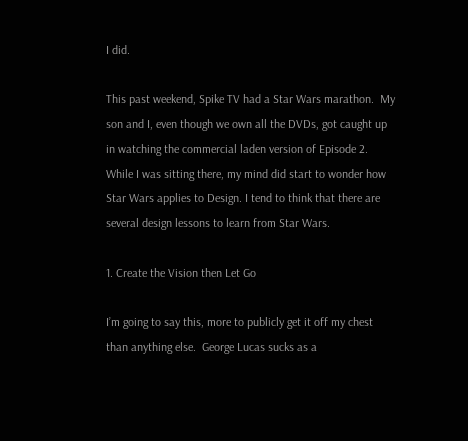I did.

This past weekend, Spike TV had a Star Wars marathon.  My son and I, even though we own all the DVDs, got caught up in watching the commercial laden version of Episode 2. While I was sitting there, my mind did start to wonder how Star Wars applies to Design. I tend to think that there are several design lessons to learn from Star Wars.

1. Create the Vision then Let Go

I’m going to say this, more to publicly get it off my chest than anything else.  George Lucas sucks as a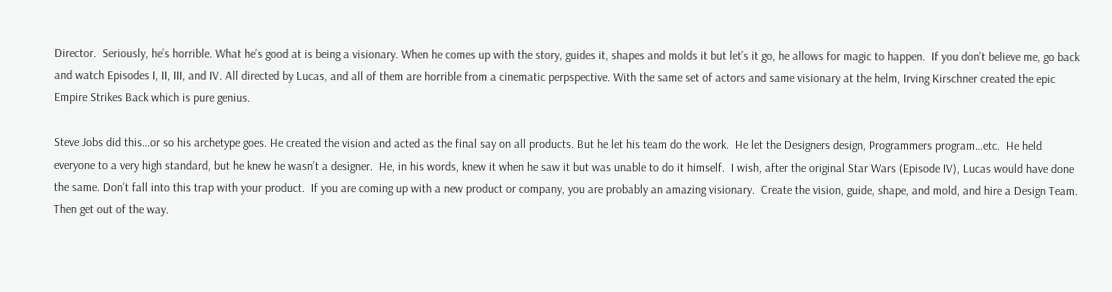Director.  Seriously, he’s horrible. What he’s good at is being a visionary. When he comes up with the story, guides it, shapes and molds it but let’s it go, he allows for magic to happen.  If you don’t believe me, go back and watch Episodes I, II, III, and IV. All directed by Lucas, and all of them are horrible from a cinematic perpspective. With the same set of actors and same visionary at the helm, Irving Kirschner created the epic Empire Strikes Back which is pure genius.

Steve Jobs did this…or so his archetype goes. He created the vision and acted as the final say on all products. But he let his team do the work.  He let the Designers design, Programmers program…etc.  He held everyone to a very high standard, but he knew he wasn’t a designer.  He, in his words, knew it when he saw it but was unable to do it himself.  I wish, after the original Star Wars (Episode IV), Lucas would have done the same. Don’t fall into this trap with your product.  If you are coming up with a new product or company, you are probably an amazing visionary.  Create the vision, guide, shape, and mold, and hire a Design Team. Then get out of the way.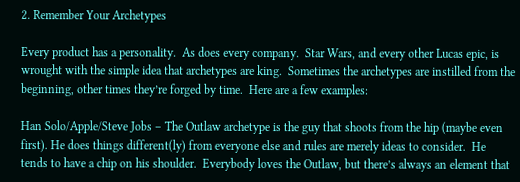2. Remember Your Archetypes

Every product has a personality.  As does every company.  Star Wars, and every other Lucas epic, is wrought with the simple idea that archetypes are king.  Sometimes the archetypes are instilled from the beginning, other times they’re forged by time.  Here are a few examples:

Han Solo/Apple/Steve Jobs – The Outlaw archetype is the guy that shoots from the hip (maybe even first). He does things different(ly) from everyone else and rules are merely ideas to consider.  He tends to have a chip on his shoulder.  Everybody loves the Outlaw, but there’s always an element that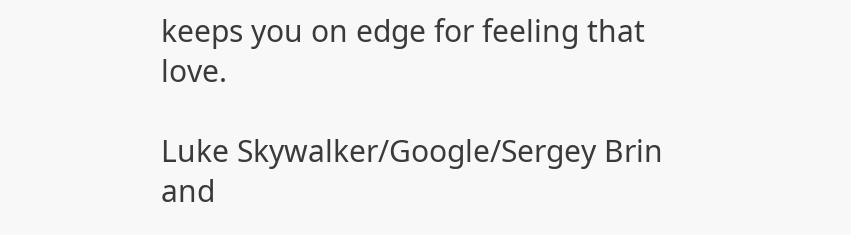keeps you on edge for feeling that love.

Luke Skywalker/Google/Sergey Brin and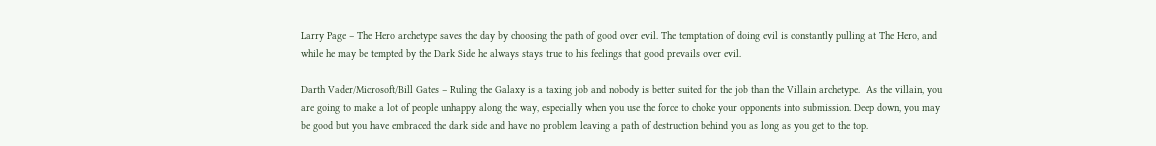Larry Page – The Hero archetype saves the day by choosing the path of good over evil. The temptation of doing evil is constantly pulling at The Hero, and while he may be tempted by the Dark Side he always stays true to his feelings that good prevails over evil.

Darth Vader/Microsoft/Bill Gates – Ruling the Galaxy is a taxing job and nobody is better suited for the job than the Villain archetype.  As the villain, you are going to make a lot of people unhappy along the way, especially when you use the force to choke your opponents into submission. Deep down, you may be good but you have embraced the dark side and have no problem leaving a path of destruction behind you as long as you get to the top.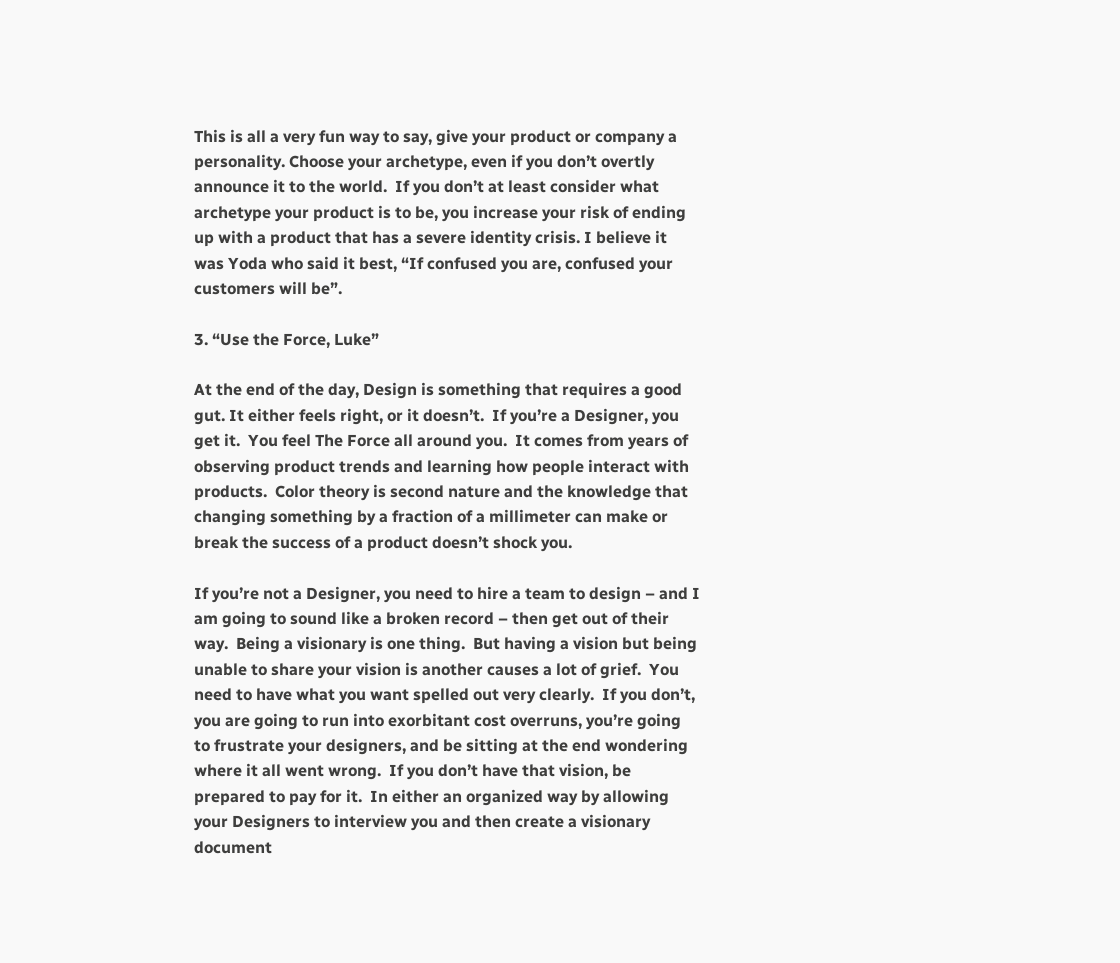This is all a very fun way to say, give your product or company a personality. Choose your archetype, even if you don’t overtly announce it to the world.  If you don’t at least consider what archetype your product is to be, you increase your risk of ending up with a product that has a severe identity crisis. I believe it was Yoda who said it best, “If confused you are, confused your customers will be”.

3. “Use the Force, Luke”

At the end of the day, Design is something that requires a good gut. It either feels right, or it doesn’t.  If you’re a Designer, you get it.  You feel The Force all around you.  It comes from years of observing product trends and learning how people interact with products.  Color theory is second nature and the knowledge that changing something by a fraction of a millimeter can make or break the success of a product doesn’t shock you.

If you’re not a Designer, you need to hire a team to design – and I am going to sound like a broken record – then get out of their way.  Being a visionary is one thing.  But having a vision but being unable to share your vision is another causes a lot of grief.  You need to have what you want spelled out very clearly.  If you don’t, you are going to run into exorbitant cost overruns, you’re going to frustrate your designers, and be sitting at the end wondering where it all went wrong.  If you don’t have that vision, be prepared to pay for it.  In either an organized way by allowing your Designers to interview you and then create a visionary document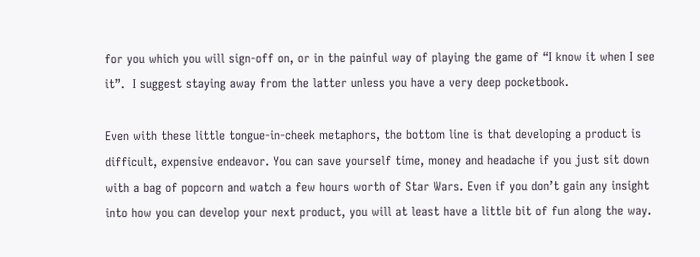for you which you will sign-off on, or in the painful way of playing the game of “I know it when I see it”.  I suggest staying away from the latter unless you have a very deep pocketbook.

Even with these little tongue-in-cheek metaphors, the bottom line is that developing a product is difficult, expensive endeavor. You can save yourself time, money and headache if you just sit down with a bag of popcorn and watch a few hours worth of Star Wars. Even if you don’t gain any insight into how you can develop your next product, you will at least have a little bit of fun along the way.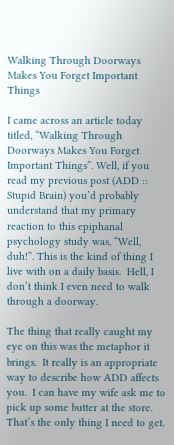Walking Through Doorways Makes You Forget Important Things

I came across an article today titled, “Walking Through Doorways Makes You Forget Important Things”. Well, if you read my previous post (ADD :: Stupid Brain) you’d probably understand that my primary reaction to this epiphanal psychology study was, “Well, duh!”. This is the kind of thing I live with on a daily basis.  Hell, I don’t think I even need to walk through a doorway.

The thing that really caught my eye on this was the metaphor it brings.  It really is an appropriate way to describe how ADD affects you.  I can have my wife ask me to pick up some butter at the store. That’s the only thing I need to get.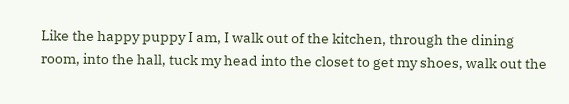Like the happy puppy I am, I walk out of the kitchen, through the dining room, into the hall, tuck my head into the closet to get my shoes, walk out the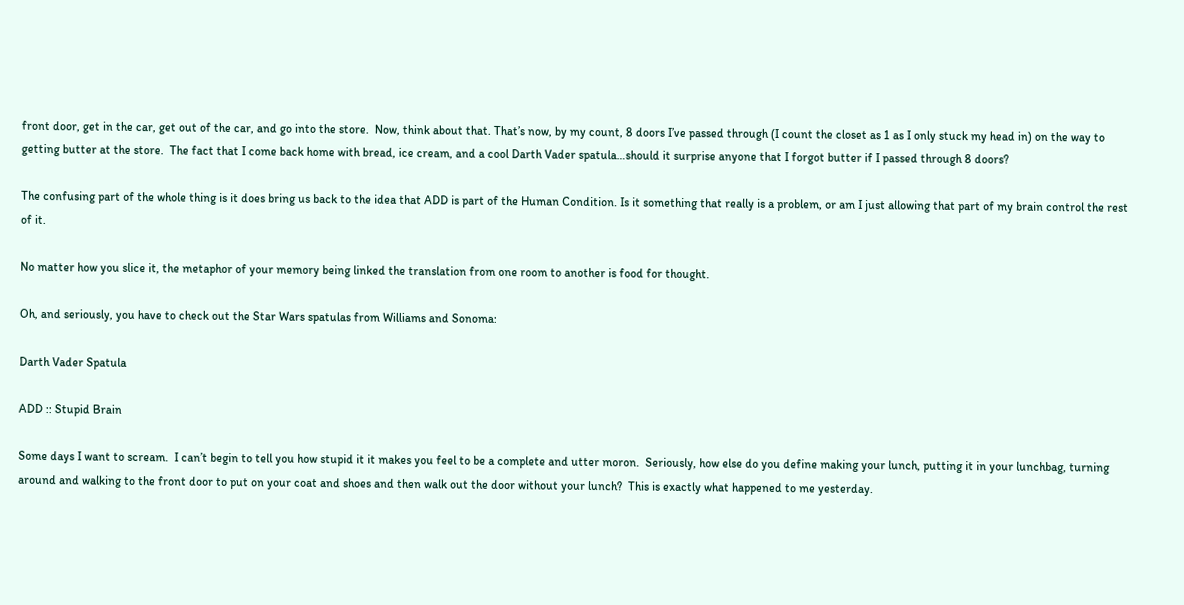front door, get in the car, get out of the car, and go into the store.  Now, think about that. That’s now, by my count, 8 doors I’ve passed through (I count the closet as 1 as I only stuck my head in) on the way to getting butter at the store.  The fact that I come back home with bread, ice cream, and a cool Darth Vader spatula…should it surprise anyone that I forgot butter if I passed through 8 doors?

The confusing part of the whole thing is it does bring us back to the idea that ADD is part of the Human Condition. Is it something that really is a problem, or am I just allowing that part of my brain control the rest of it.

No matter how you slice it, the metaphor of your memory being linked the translation from one room to another is food for thought.

Oh, and seriously, you have to check out the Star Wars spatulas from Williams and Sonoma:

Darth Vader Spatula

ADD :: Stupid Brain

Some days I want to scream.  I can’t begin to tell you how stupid it it makes you feel to be a complete and utter moron.  Seriously, how else do you define making your lunch, putting it in your lunchbag, turning around and walking to the front door to put on your coat and shoes and then walk out the door without your lunch?  This is exactly what happened to me yesterday.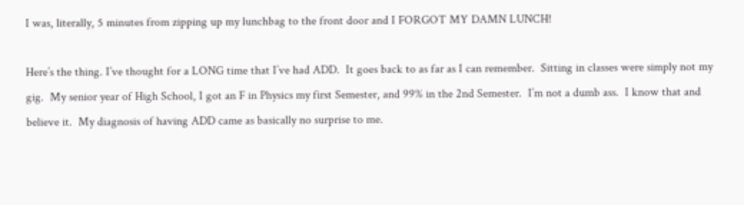I was, literally, 5 minutes from zipping up my lunchbag to the front door and I FORGOT MY DAMN LUNCH!

Here’s the thing. I’ve thought for a LONG time that I’ve had ADD.  It goes back to as far as I can remember.  Sitting in classes were simply not my gig.  My senior year of High School, I got an F in Physics my first Semester, and 99% in the 2nd Semester.  I’m not a dumb ass.  I know that and believe it.  My diagnosis of having ADD came as basically no surprise to me.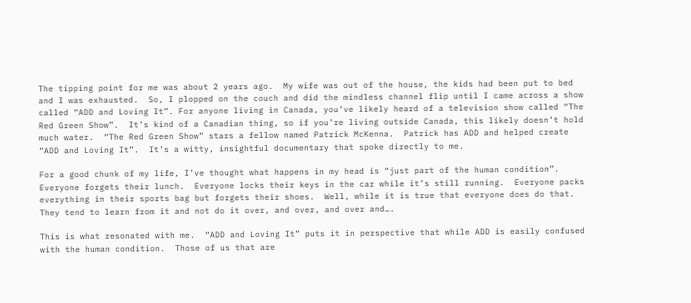The tipping point for me was about 2 years ago.  My wife was out of the house, the kids had been put to bed and I was exhausted.  So, I plopped on the couch and did the mindless channel flip until I came across a show called “ADD and Loving It”. For anyone living in Canada, you’ve likely heard of a television show called “The Red Green Show”.  It’s kind of a Canadian thing, so if you’re living outside Canada, this likely doesn’t hold much water.  “The Red Green Show” stars a fellow named Patrick McKenna.  Patrick has ADD and helped create “ADD and Loving It”.  It’s a witty, insightful documentary that spoke directly to me.

For a good chunk of my life, I’ve thought what happens in my head is “just part of the human condition”.  Everyone forgets their lunch.  Everyone locks their keys in the car while it’s still running.  Everyone packs everything in their sports bag but forgets their shoes.  Well, while it is true that everyone does do that.  They tend to learn from it and not do it over, and over, and over and….

This is what resonated with me.  “ADD and Loving It” puts it in perspective that while ADD is easily confused with the human condition.  Those of us that are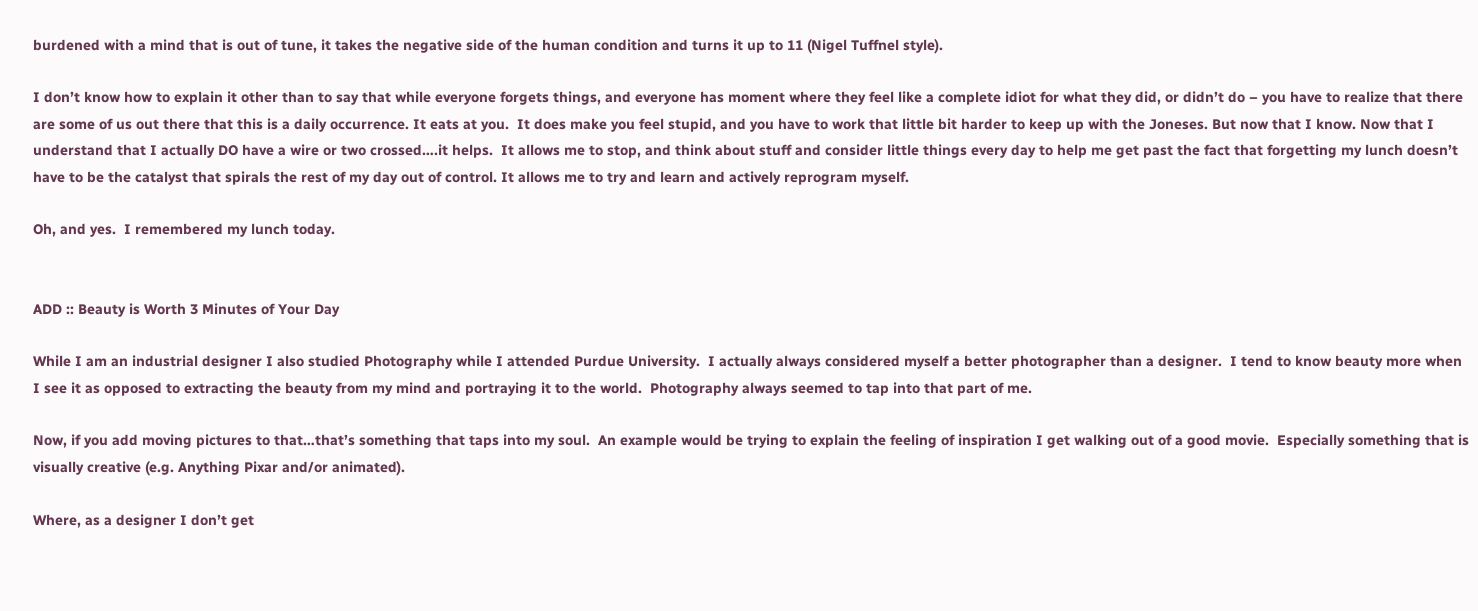burdened with a mind that is out of tune, it takes the negative side of the human condition and turns it up to 11 (Nigel Tuffnel style).

I don’t know how to explain it other than to say that while everyone forgets things, and everyone has moment where they feel like a complete idiot for what they did, or didn’t do – you have to realize that there are some of us out there that this is a daily occurrence. It eats at you.  It does make you feel stupid, and you have to work that little bit harder to keep up with the Joneses. But now that I know. Now that I understand that I actually DO have a wire or two crossed….it helps.  It allows me to stop, and think about stuff and consider little things every day to help me get past the fact that forgetting my lunch doesn’t have to be the catalyst that spirals the rest of my day out of control. It allows me to try and learn and actively reprogram myself.

Oh, and yes.  I remembered my lunch today.


ADD :: Beauty is Worth 3 Minutes of Your Day

While I am an industrial designer I also studied Photography while I attended Purdue University.  I actually always considered myself a better photographer than a designer.  I tend to know beauty more when I see it as opposed to extracting the beauty from my mind and portraying it to the world.  Photography always seemed to tap into that part of me.

Now, if you add moving pictures to that…that’s something that taps into my soul.  An example would be trying to explain the feeling of inspiration I get walking out of a good movie.  Especially something that is visually creative (e.g. Anything Pixar and/or animated).

Where, as a designer I don’t get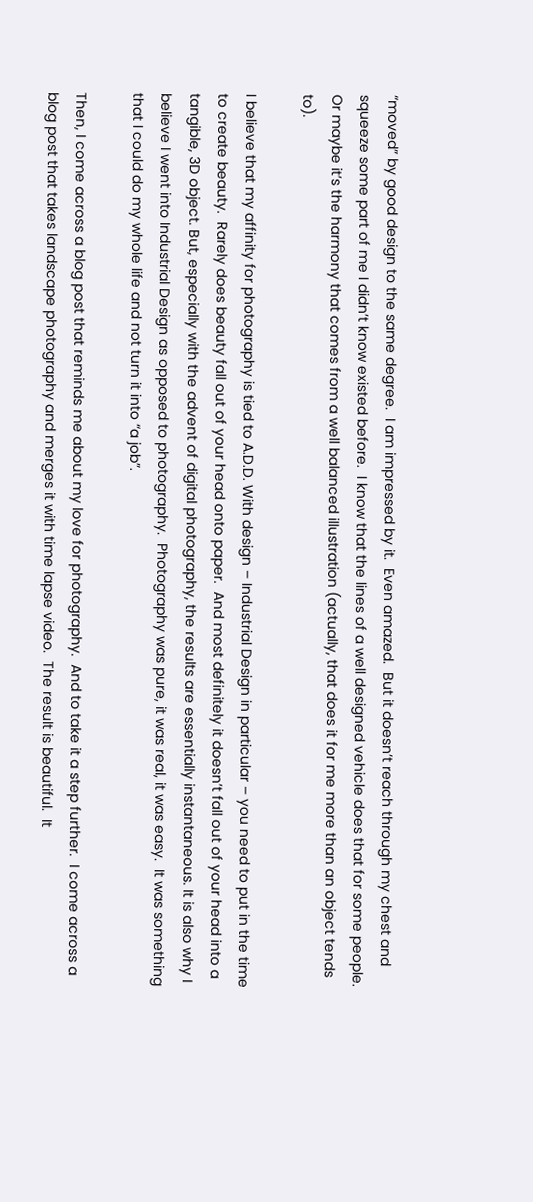“moved” by good design to the same degree.  I am impressed by it.  Even amazed.  But it doesn’t reach through my chest and squeeze some part of me I didn’t know existed before.  I know that the lines of a well designed vehicle does that for some people. Or maybe it’s the harmony that comes from a well balanced illustration (actually, that does it for me more than an object tends to).

I believe that my affinity for photography is tied to A.D.D. With design – Industrial Design in particular – you need to put in the time to create beauty.  Rarely does beauty fall out of your head onto paper.  And most definitely it doesn’t fall out of your head into a tangible, 3D object. But, especially with the advent of digital photography, the results are essentially instantaneous. It is also why I believe I went into Industrial Design as opposed to photography.  Photography was pure, it was real, it was easy.  It was something that I could do my whole life and not turn it into “a job”.

Then, I come across a blog post that reminds me about my love for photography.  And to take it a step further.  I come across a blog post that takes landscape photography and merges it with time lapse video.  The result is beautiful.  It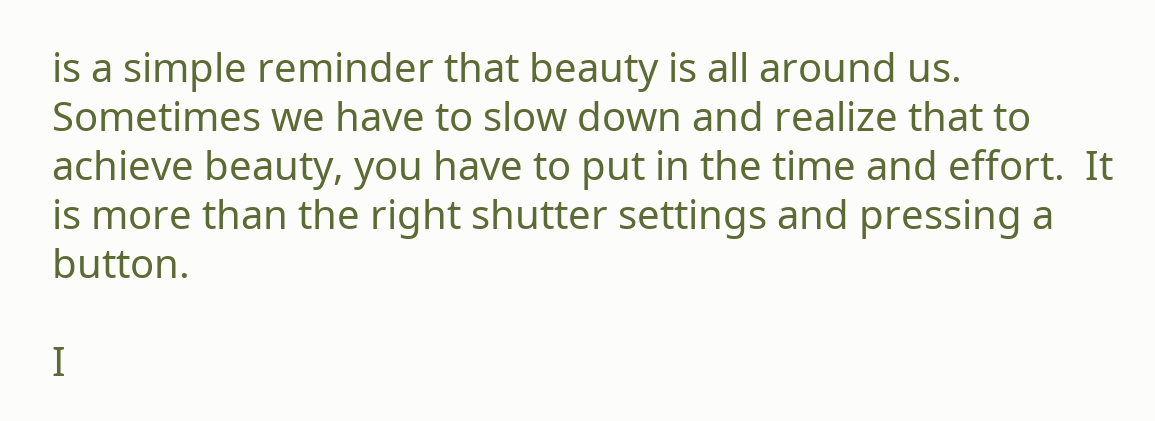is a simple reminder that beauty is all around us.  Sometimes we have to slow down and realize that to achieve beauty, you have to put in the time and effort.  It is more than the right shutter settings and pressing a button.

I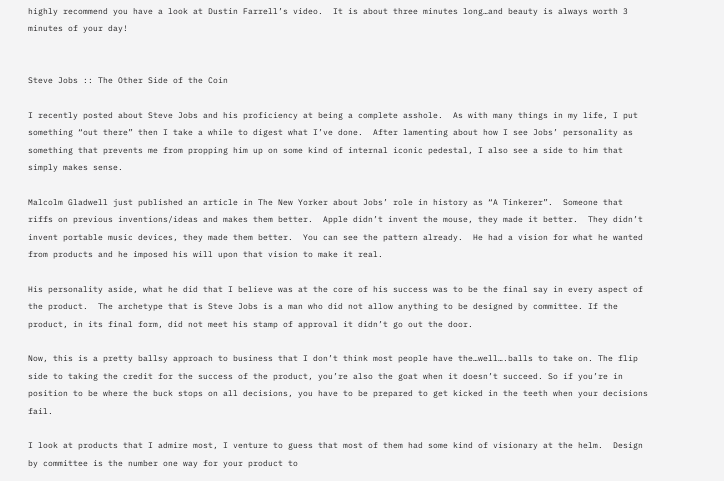highly recommend you have a look at Dustin Farrell’s video.  It is about three minutes long…and beauty is always worth 3 minutes of your day!


Steve Jobs :: The Other Side of the Coin

I recently posted about Steve Jobs and his proficiency at being a complete asshole.  As with many things in my life, I put something “out there” then I take a while to digest what I’ve done.  After lamenting about how I see Jobs’ personality as something that prevents me from propping him up on some kind of internal iconic pedestal, I also see a side to him that simply makes sense.

Malcolm Gladwell just published an article in The New Yorker about Jobs’ role in history as “A Tinkerer”.  Someone that riffs on previous inventions/ideas and makes them better.  Apple didn’t invent the mouse, they made it better.  They didn’t invent portable music devices, they made them better.  You can see the pattern already.  He had a vision for what he wanted from products and he imposed his will upon that vision to make it real.

His personality aside, what he did that I believe was at the core of his success was to be the final say in every aspect of the product.  The archetype that is Steve Jobs is a man who did not allow anything to be designed by committee. If the product, in its final form, did not meet his stamp of approval it didn’t go out the door.

Now, this is a pretty ballsy approach to business that I don’t think most people have the…well….balls to take on. The flip side to taking the credit for the success of the product, you’re also the goat when it doesn’t succeed. So if you’re in position to be where the buck stops on all decisions, you have to be prepared to get kicked in the teeth when your decisions fail.

I look at products that I admire most, I venture to guess that most of them had some kind of visionary at the helm.  Design by committee is the number one way for your product to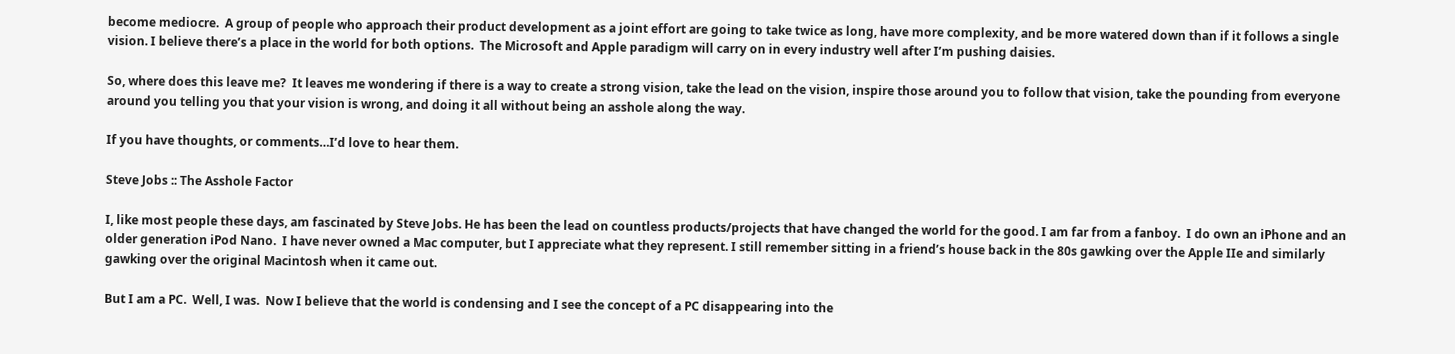become mediocre.  A group of people who approach their product development as a joint effort are going to take twice as long, have more complexity, and be more watered down than if it follows a single vision. I believe there’s a place in the world for both options.  The Microsoft and Apple paradigm will carry on in every industry well after I’m pushing daisies.

So, where does this leave me?  It leaves me wondering if there is a way to create a strong vision, take the lead on the vision, inspire those around you to follow that vision, take the pounding from everyone around you telling you that your vision is wrong, and doing it all without being an asshole along the way.

If you have thoughts, or comments…I’d love to hear them.

Steve Jobs :: The Asshole Factor

I, like most people these days, am fascinated by Steve Jobs. He has been the lead on countless products/projects that have changed the world for the good. I am far from a fanboy.  I do own an iPhone and an older generation iPod Nano.  I have never owned a Mac computer, but I appreciate what they represent. I still remember sitting in a friend’s house back in the 80s gawking over the Apple IIe and similarly gawking over the original Macintosh when it came out.

But I am a PC.  Well, I was.  Now I believe that the world is condensing and I see the concept of a PC disappearing into the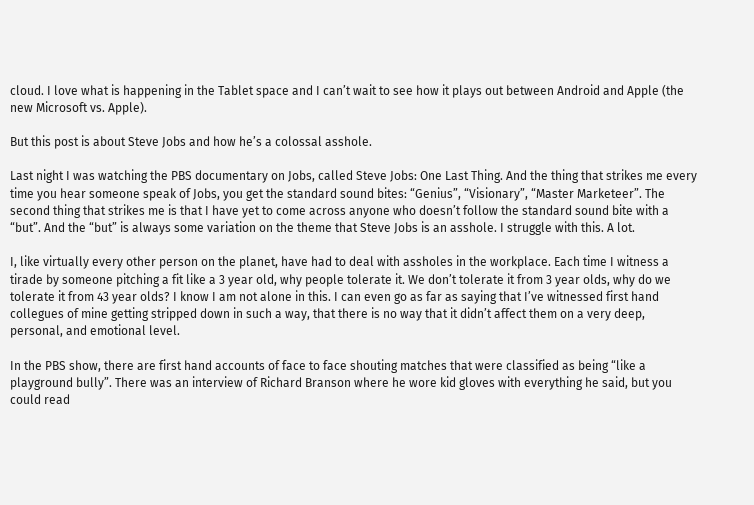cloud. I love what is happening in the Tablet space and I can’t wait to see how it plays out between Android and Apple (the new Microsoft vs. Apple).

But this post is about Steve Jobs and how he’s a colossal asshole.

Last night I was watching the PBS documentary on Jobs, called Steve Jobs: One Last Thing. And the thing that strikes me every time you hear someone speak of Jobs, you get the standard sound bites: “Genius”, “Visionary”, “Master Marketeer”. The second thing that strikes me is that I have yet to come across anyone who doesn’t follow the standard sound bite with a “but”. And the “but” is always some variation on the theme that Steve Jobs is an asshole. I struggle with this. A lot.

I, like virtually every other person on the planet, have had to deal with assholes in the workplace. Each time I witness a tirade by someone pitching a fit like a 3 year old, why people tolerate it. We don’t tolerate it from 3 year olds, why do we tolerate it from 43 year olds? I know I am not alone in this. I can even go as far as saying that I’ve witnessed first hand collegues of mine getting stripped down in such a way, that there is no way that it didn’t affect them on a very deep, personal, and emotional level.

In the PBS show, there are first hand accounts of face to face shouting matches that were classified as being “like a playground bully”. There was an interview of Richard Branson where he wore kid gloves with everything he said, but you could read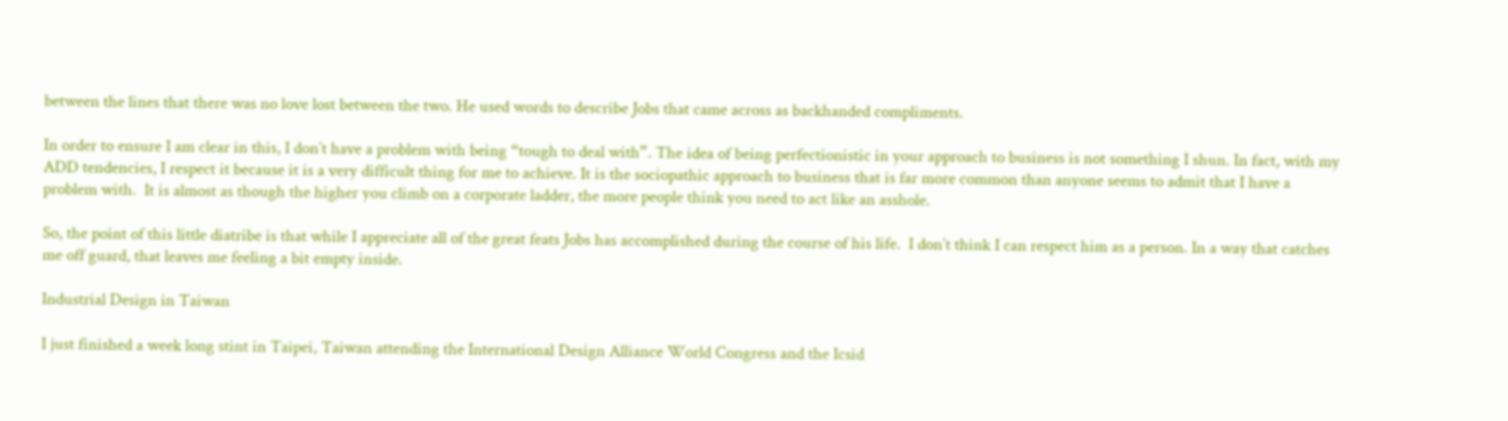between the lines that there was no love lost between the two. He used words to describe Jobs that came across as backhanded compliments.

In order to ensure I am clear in this, I don’t have a problem with being “tough to deal with”. The idea of being perfectionistic in your approach to business is not something I shun. In fact, with my ADD tendencies, I respect it because it is a very difficult thing for me to achieve. It is the sociopathic approach to business that is far more common than anyone seems to admit that I have a problem with.  It is almost as though the higher you climb on a corporate ladder, the more people think you need to act like an asshole.

So, the point of this little diatribe is that while I appreciate all of the great feats Jobs has accomplished during the course of his life.  I don’t think I can respect him as a person. In a way that catches me off guard, that leaves me feeling a bit empty inside.

Industrial Design in Taiwan

I just finished a week long stint in Taipei, Taiwan attending the International Design Alliance World Congress and the Icsid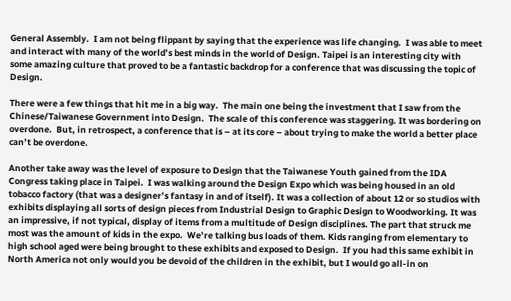General Assembly.  I am not being flippant by saying that the experience was life changing.  I was able to meet and interact with many of the world’s best minds in the world of Design. Taipei is an interesting city with some amazing culture that proved to be a fantastic backdrop for a conference that was discussing the topic of Design.

There were a few things that hit me in a big way.  The main one being the investment that I saw from the Chinese/Taiwanese Government into Design.  The scale of this conference was staggering. It was bordering on overdone.  But, in retrospect, a conference that is – at its core – about trying to make the world a better place can’t be overdone.

Another take away was the level of exposure to Design that the Taiwanese Youth gained from the IDA Congress taking place in Taipei.  I was walking around the Design Expo which was being housed in an old tobacco factory (that was a designer’s fantasy in and of itself). It was a collection of about 12 or so studios with exhibits displaying all sorts of design pieces from Industrial Design to Graphic Design to Woodworking. It was an impressive, if not typical, display of items from a multitude of Design disciplines. The part that struck me most was the amount of kids in the expo.  We’re talking bus loads of them. Kids ranging from elementary to high school aged were being brought to these exhibits and exposed to Design.  If you had this same exhibit in North America not only would you be devoid of the children in the exhibit, but I would go all-in on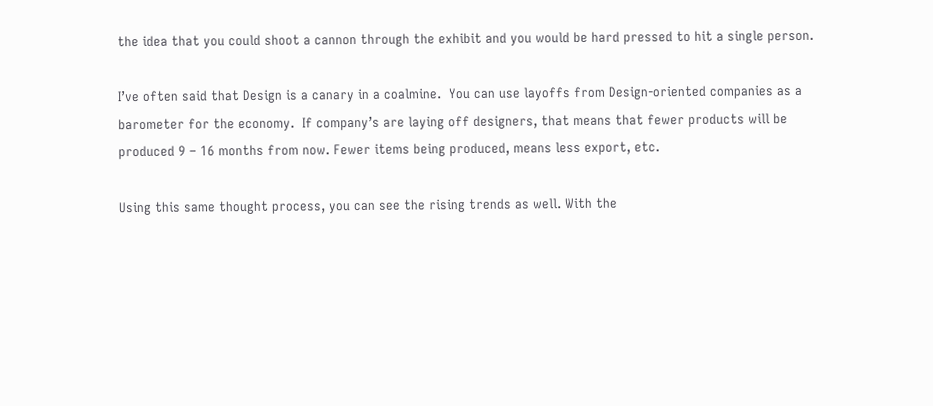the idea that you could shoot a cannon through the exhibit and you would be hard pressed to hit a single person.

I’ve often said that Design is a canary in a coalmine.  You can use layoffs from Design-oriented companies as a barometer for the economy.  If company’s are laying off designers, that means that fewer products will be produced 9 – 16 months from now. Fewer items being produced, means less export, etc.

Using this same thought process, you can see the rising trends as well. With the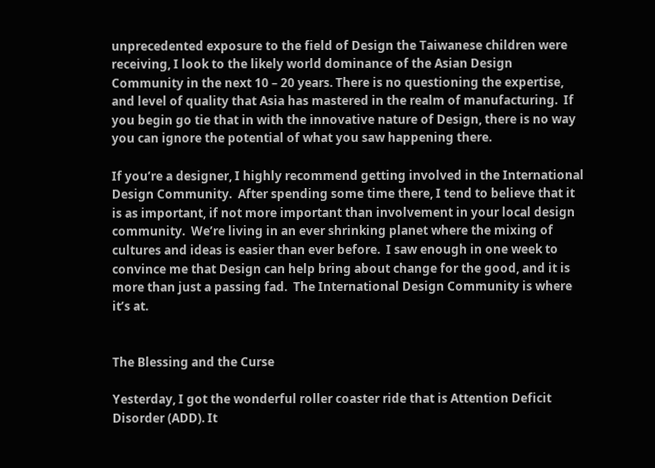unprecedented exposure to the field of Design the Taiwanese children were receiving, I look to the likely world dominance of the Asian Design Community in the next 10 – 20 years. There is no questioning the expertise, and level of quality that Asia has mastered in the realm of manufacturing.  If you begin go tie that in with the innovative nature of Design, there is no way you can ignore the potential of what you saw happening there.

If you’re a designer, I highly recommend getting involved in the International Design Community.  After spending some time there, I tend to believe that it is as important, if not more important than involvement in your local design community.  We’re living in an ever shrinking planet where the mixing of cultures and ideas is easier than ever before.  I saw enough in one week to convince me that Design can help bring about change for the good, and it is more than just a passing fad.  The International Design Community is where it’s at.


The Blessing and the Curse

Yesterday, I got the wonderful roller coaster ride that is Attention Deficit Disorder (ADD). It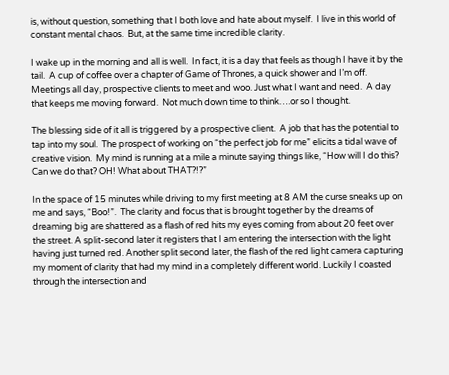is, without question, something that I both love and hate about myself.  I live in this world of constant mental chaos.  But, at the same time incredible clarity.

I wake up in the morning and all is well.  In fact, it is a day that feels as though I have it by the tail.  A cup of coffee over a chapter of Game of Thrones, a quick shower and I’m off.  Meetings all day, prospective clients to meet and woo. Just what I want and need.  A day that keeps me moving forward.  Not much down time to think….or so I thought.

The blessing side of it all is triggered by a prospective client.  A job that has the potential to tap into my soul.  The prospect of working on “the perfect job for me” elicits a tidal wave of creative vision.  My mind is running at a mile a minute saying things like, “How will I do this? Can we do that? OH! What about THAT?!?”

In the space of 15 minutes while driving to my first meeting at 8 AM the curse sneaks up on me and says, “Boo!”.  The clarity and focus that is brought together by the dreams of dreaming big are shattered as a flash of red hits my eyes coming from about 20 feet over the street. A split-second later it registers that I am entering the intersection with the light having just turned red. Another split second later, the flash of the red light camera capturing my moment of clarity that had my mind in a completely different world. Luckily I coasted through the intersection and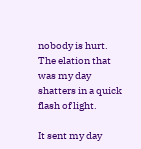nobody is hurt.  The elation that was my day shatters in a quick flash of light.

It sent my day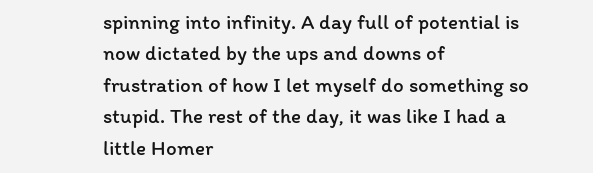spinning into infinity. A day full of potential is now dictated by the ups and downs of frustration of how I let myself do something so stupid. The rest of the day, it was like I had a little Homer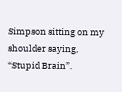Simpson sitting on my shoulder saying, “Stupid Brain”.